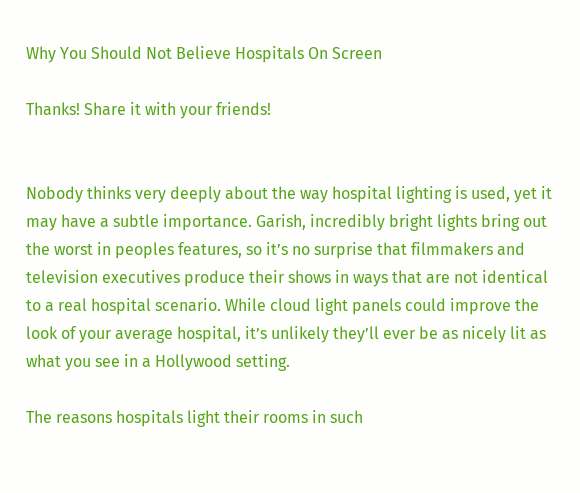Why You Should Not Believe Hospitals On Screen

Thanks! Share it with your friends!


Nobody thinks very deeply about the way hospital lighting is used, yet it may have a subtle importance. Garish, incredibly bright lights bring out the worst in peoples features, so it’s no surprise that filmmakers and television executives produce their shows in ways that are not identical to a real hospital scenario. While cloud light panels could improve the look of your average hospital, it’s unlikely they’ll ever be as nicely lit as what you see in a Hollywood setting.

The reasons hospitals light their rooms in such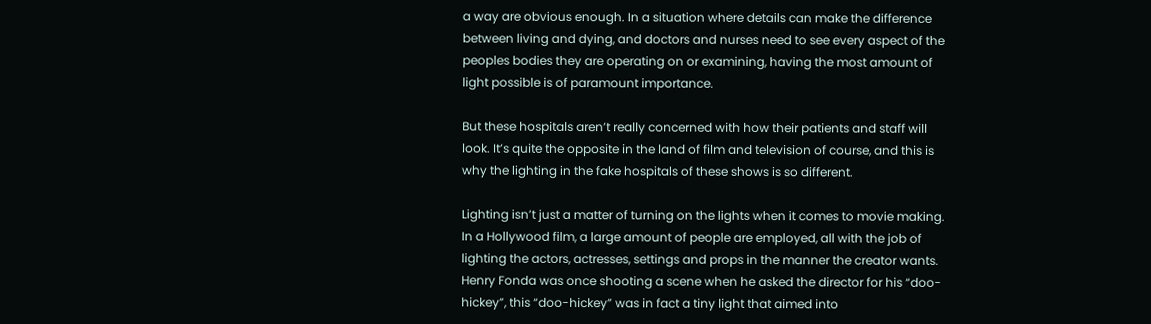a way are obvious enough. In a situation where details can make the difference between living and dying, and doctors and nurses need to see every aspect of the peoples bodies they are operating on or examining, having the most amount of light possible is of paramount importance.

But these hospitals aren’t really concerned with how their patients and staff will look. It’s quite the opposite in the land of film and television of course, and this is why the lighting in the fake hospitals of these shows is so different.

Lighting isn’t just a matter of turning on the lights when it comes to movie making. In a Hollywood film, a large amount of people are employed, all with the job of lighting the actors, actresses, settings and props in the manner the creator wants. Henry Fonda was once shooting a scene when he asked the director for his “doo-hickey”, this “doo-hickey” was in fact a tiny light that aimed into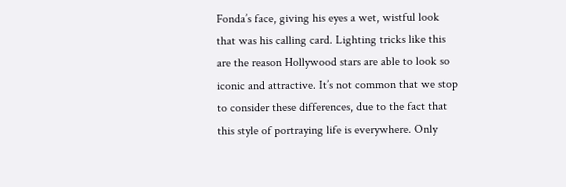Fonda’s face, giving his eyes a wet, wistful look that was his calling card. Lighting tricks like this are the reason Hollywood stars are able to look so iconic and attractive. It’s not common that we stop to consider these differences, due to the fact that this style of portraying life is everywhere. Only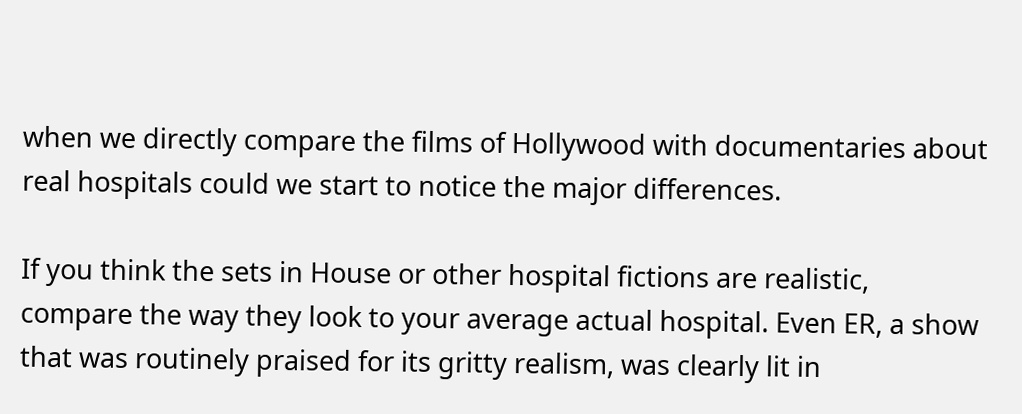when we directly compare the films of Hollywood with documentaries about real hospitals could we start to notice the major differences.

If you think the sets in House or other hospital fictions are realistic, compare the way they look to your average actual hospital. Even ER, a show that was routinely praised for its gritty realism, was clearly lit in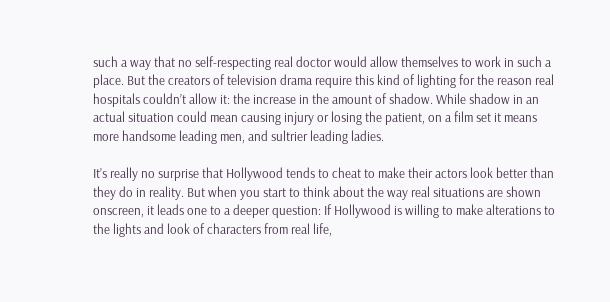such a way that no self-respecting real doctor would allow themselves to work in such a place. But the creators of television drama require this kind of lighting for the reason real hospitals couldn’t allow it: the increase in the amount of shadow. While shadow in an actual situation could mean causing injury or losing the patient, on a film set it means more handsome leading men, and sultrier leading ladies.

It’s really no surprise that Hollywood tends to cheat to make their actors look better than they do in reality. But when you start to think about the way real situations are shown onscreen, it leads one to a deeper question: If Hollywood is willing to make alterations to the lights and look of characters from real life,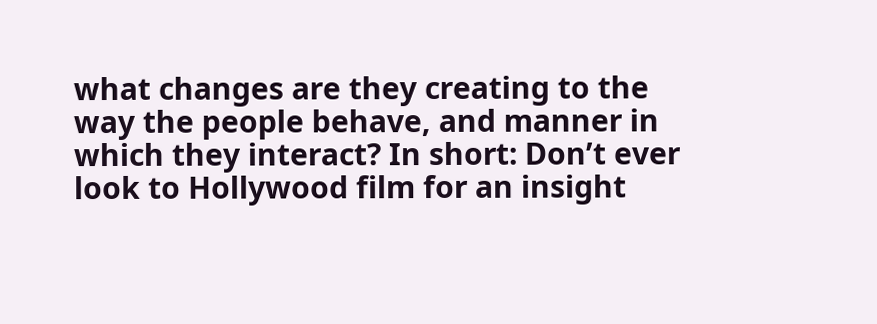what changes are they creating to the way the people behave, and manner in which they interact? In short: Don’t ever look to Hollywood film for an insight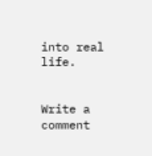into real life.


Write a comment